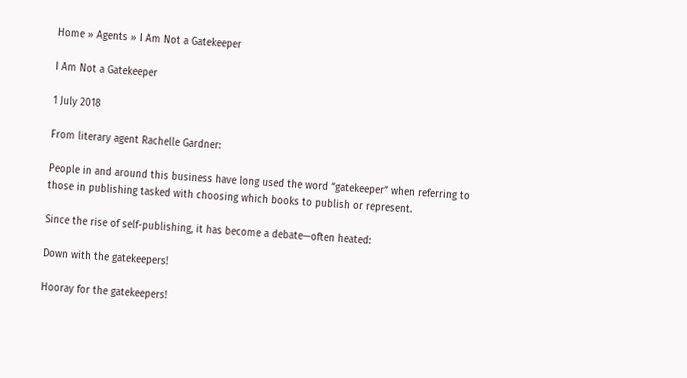Home » Agents » I Am Not a Gatekeeper

I Am Not a Gatekeeper

1 July 2018

From literary agent Rachelle Gardner:

People in and around this business have long used the word “gatekeeper” when referring to those in publishing tasked with choosing which books to publish or represent.

Since the rise of self-publishing, it has become a debate—often heated:

Down with the gatekeepers!

Hooray for the gatekeepers!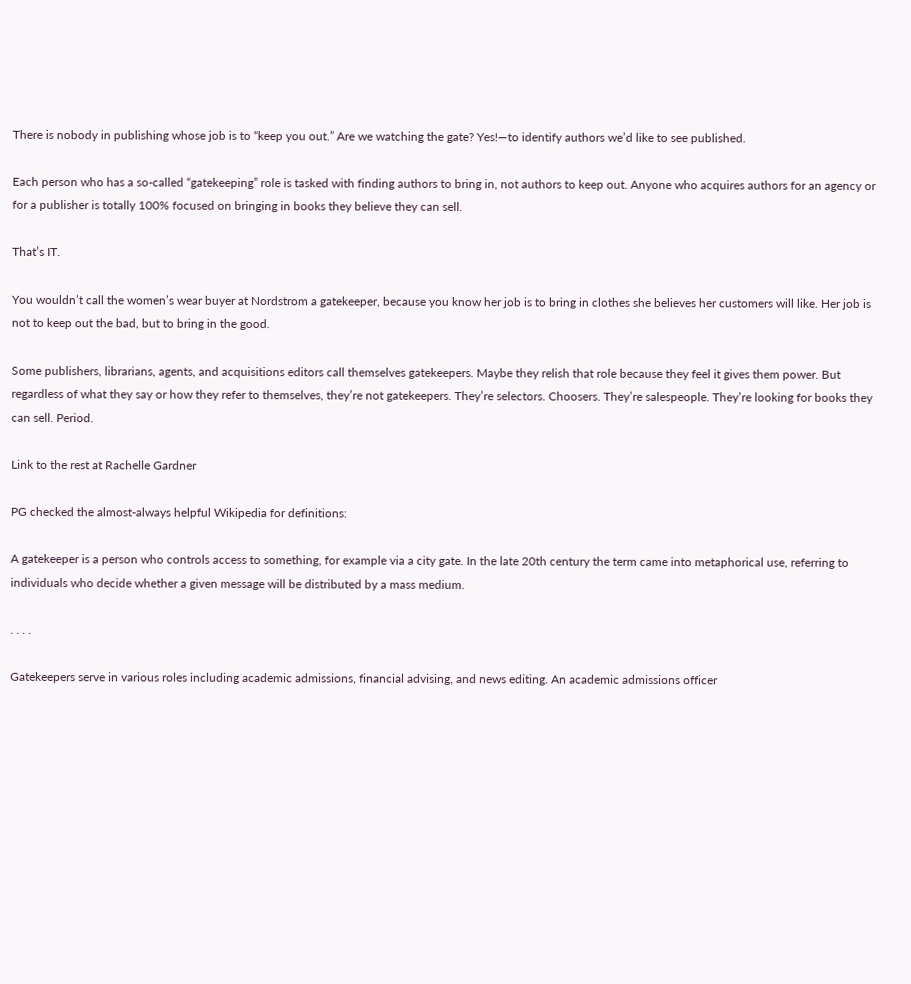There is nobody in publishing whose job is to “keep you out.” Are we watching the gate? Yes!—to identify authors we’d like to see published.

Each person who has a so-called “gatekeeping” role is tasked with finding authors to bring in, not authors to keep out. Anyone who acquires authors for an agency or for a publisher is totally 100% focused on bringing in books they believe they can sell.

That’s IT.

You wouldn’t call the women’s wear buyer at Nordstrom a gatekeeper, because you know her job is to bring in clothes she believes her customers will like. Her job is not to keep out the bad, but to bring in the good.

Some publishers, librarians, agents, and acquisitions editors call themselves gatekeepers. Maybe they relish that role because they feel it gives them power. But regardless of what they say or how they refer to themselves, they’re not gatekeepers. They’re selectors. Choosers. They’re salespeople. They’re looking for books they can sell. Period.

Link to the rest at Rachelle Gardner

PG checked the almost-always helpful Wikipedia for definitions:

A gatekeeper is a person who controls access to something, for example via a city gate. In the late 20th century the term came into metaphorical use, referring to individuals who decide whether a given message will be distributed by a mass medium.

. . . .

Gatekeepers serve in various roles including academic admissions, financial advising, and news editing. An academic admissions officer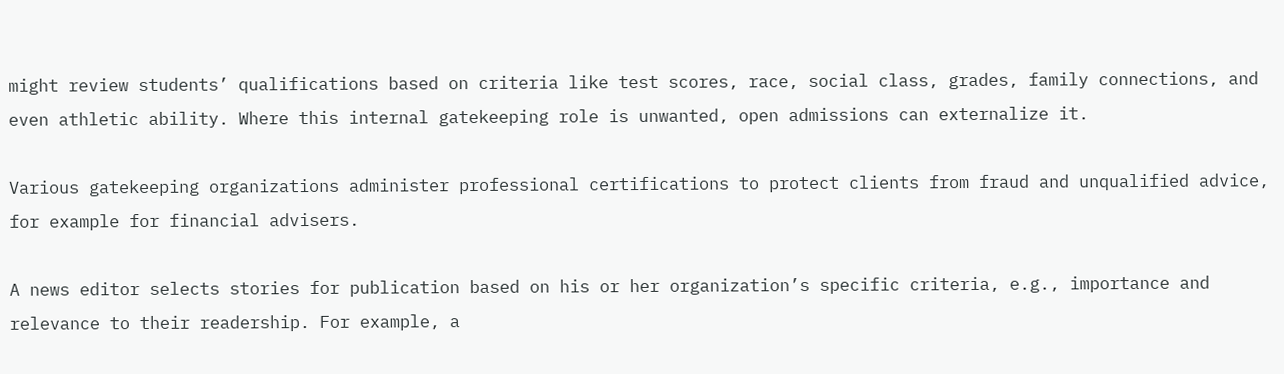might review students’ qualifications based on criteria like test scores, race, social class, grades, family connections, and even athletic ability. Where this internal gatekeeping role is unwanted, open admissions can externalize it.

Various gatekeeping organizations administer professional certifications to protect clients from fraud and unqualified advice, for example for financial advisers.

A news editor selects stories for publication based on his or her organization’s specific criteria, e.g., importance and relevance to their readership. For example, a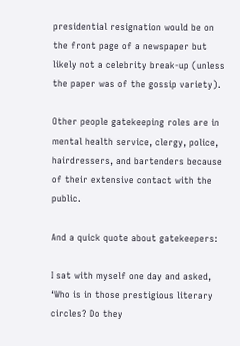presidential resignation would be on the front page of a newspaper but likely not a celebrity break-up (unless the paper was of the gossip variety).

Other people gatekeeping roles are in mental health service, clergy, police, hairdressers, and bartenders because of their extensive contact with the public.

And a quick quote about gatekeepers:

I sat with myself one day and asked, ‘Who is in those prestigious literary circles? Do they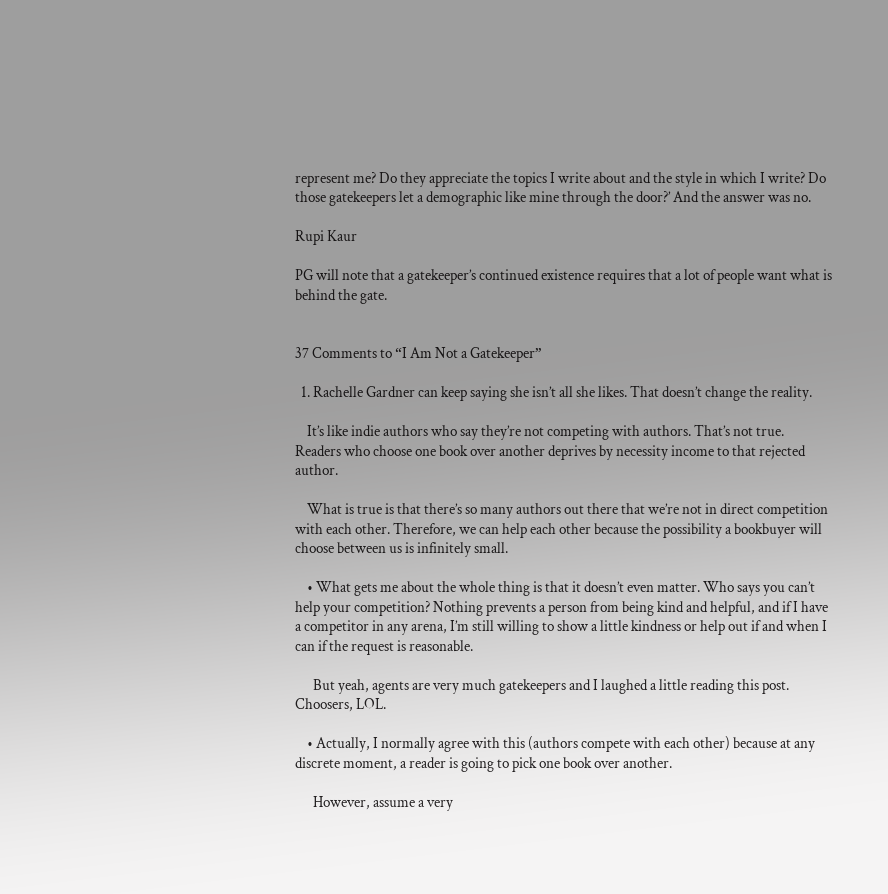represent me? Do they appreciate the topics I write about and the style in which I write? Do those gatekeepers let a demographic like mine through the door?’ And the answer was no.

Rupi Kaur

PG will note that a gatekeeper’s continued existence requires that a lot of people want what is behind the gate.


37 Comments to “I Am Not a Gatekeeper”

  1. Rachelle Gardner can keep saying she isn’t all she likes. That doesn’t change the reality.

    It’s like indie authors who say they’re not competing with authors. That’s not true. Readers who choose one book over another deprives by necessity income to that rejected author.

    What is true is that there’s so many authors out there that we’re not in direct competition with each other. Therefore, we can help each other because the possibility a bookbuyer will choose between us is infinitely small.

    • What gets me about the whole thing is that it doesn’t even matter. Who says you can’t help your competition? Nothing prevents a person from being kind and helpful, and if I have a competitor in any arena, I’m still willing to show a little kindness or help out if and when I can if the request is reasonable.

      But yeah, agents are very much gatekeepers and I laughed a little reading this post. Choosers, LOL.

    • Actually, I normally agree with this (authors compete with each other) because at any discrete moment, a reader is going to pick one book over another.

      However, assume a very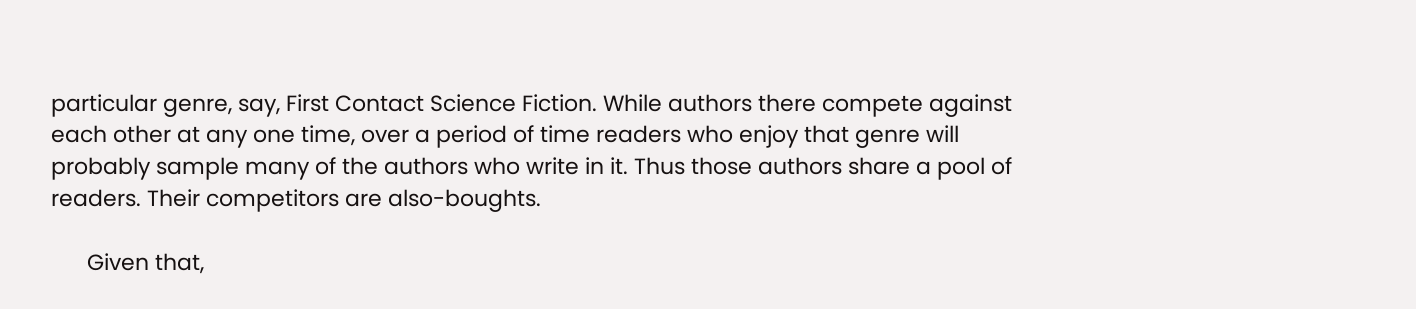particular genre, say, First Contact Science Fiction. While authors there compete against each other at any one time, over a period of time readers who enjoy that genre will probably sample many of the authors who write in it. Thus those authors share a pool of readers. Their competitors are also-boughts.

      Given that,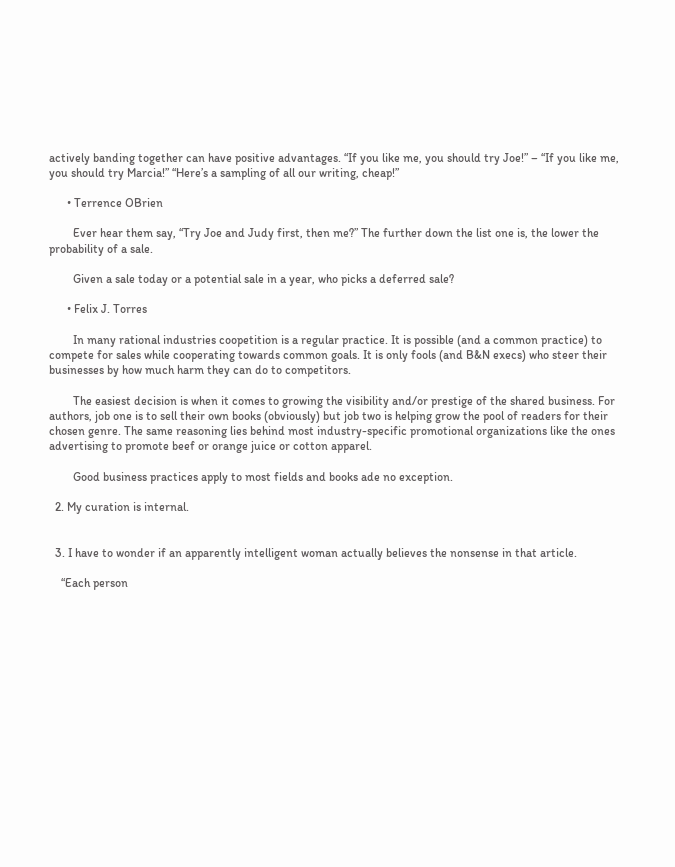actively banding together can have positive advantages. “If you like me, you should try Joe!” – “If you like me, you should try Marcia!” “Here’s a sampling of all our writing, cheap!”

      • Terrence OBrien

        Ever hear them say, “Try Joe and Judy first, then me?” The further down the list one is, the lower the probability of a sale.

        Given a sale today or a potential sale in a year, who picks a deferred sale?

      • Felix J. Torres

        In many rational industries coopetition is a regular practice. It is possible (and a common practice) to compete for sales while cooperating towards common goals. It is only fools (and B&N execs) who steer their businesses by how much harm they can do to competitors.

        The easiest decision is when it comes to growing the visibility and/or prestige of the shared business. For authors, job one is to sell their own books (obviously) but job two is helping grow the pool of readers for their chosen genre. The same reasoning lies behind most industry-specific promotional organizations like the ones advertising to promote beef or orange juice or cotton apparel.

        Good business practices apply to most fields and books ade no exception.

  2. My curation is internal.


  3. I have to wonder if an apparently intelligent woman actually believes the nonsense in that article.

    “Each person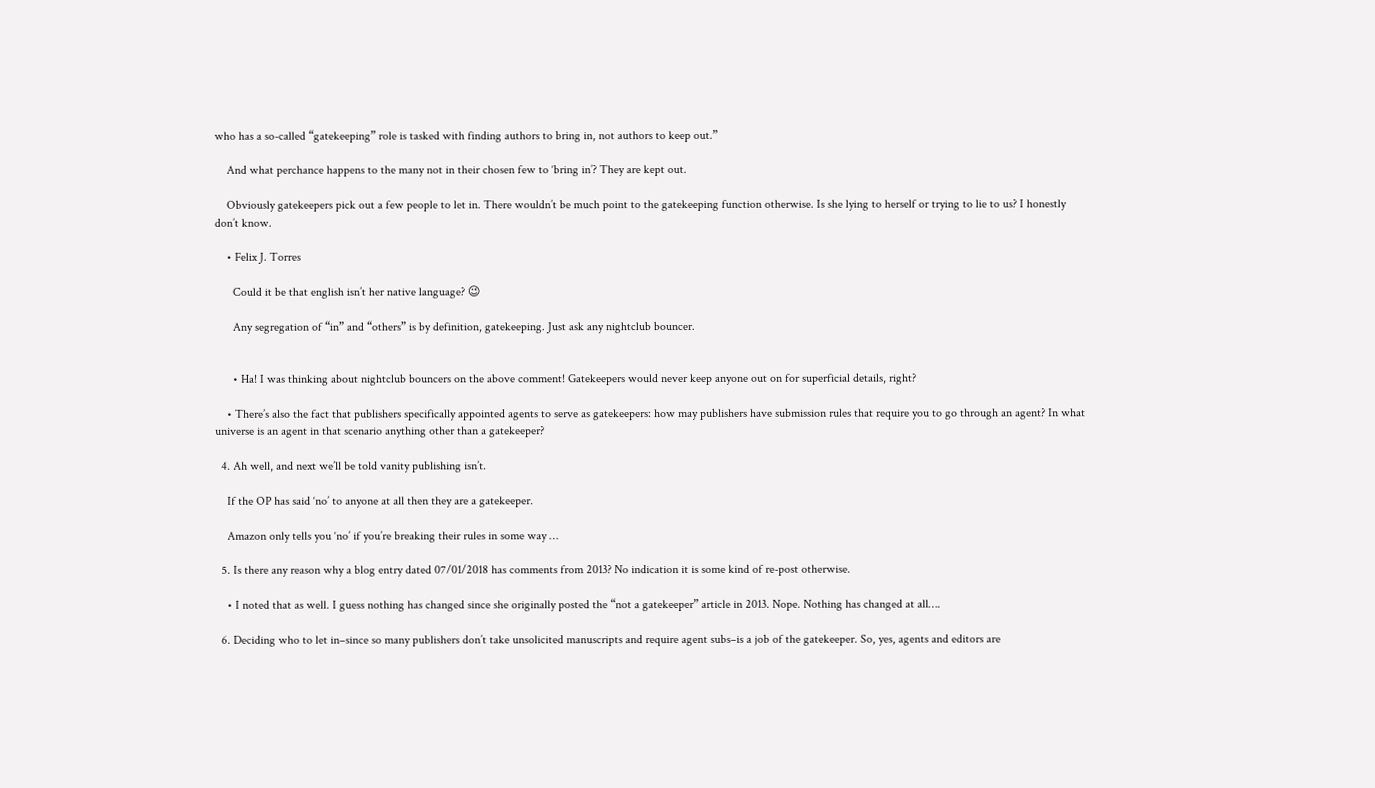who has a so-called “gatekeeping” role is tasked with finding authors to bring in, not authors to keep out.”

    And what perchance happens to the many not in their chosen few to ‘bring in’? They are kept out.

    Obviously gatekeepers pick out a few people to let in. There wouldn’t be much point to the gatekeeping function otherwise. Is she lying to herself or trying to lie to us? I honestly don’t know.

    • Felix J. Torres

      Could it be that english isn’t her native language? 😉

      Any segregation of “in” and “others” is by definition, gatekeeping. Just ask any nightclub bouncer.


      • Ha! I was thinking about nightclub bouncers on the above comment! Gatekeepers would never keep anyone out on for superficial details, right?

    • There’s also the fact that publishers specifically appointed agents to serve as gatekeepers: how may publishers have submission rules that require you to go through an agent? In what universe is an agent in that scenario anything other than a gatekeeper?

  4. Ah well, and next we’ll be told vanity publishing isn’t.

    If the OP has said ‘no’ to anyone at all then they are a gatekeeper.

    Amazon only tells you ‘no’ if you’re breaking their rules in some way …

  5. Is there any reason why a blog entry dated 07/01/2018 has comments from 2013? No indication it is some kind of re-post otherwise.

    • I noted that as well. I guess nothing has changed since she originally posted the “not a gatekeeper” article in 2013. Nope. Nothing has changed at all….

  6. Deciding who to let in–since so many publishers don’t take unsolicited manuscripts and require agent subs–is a job of the gatekeeper. So, yes, agents and editors are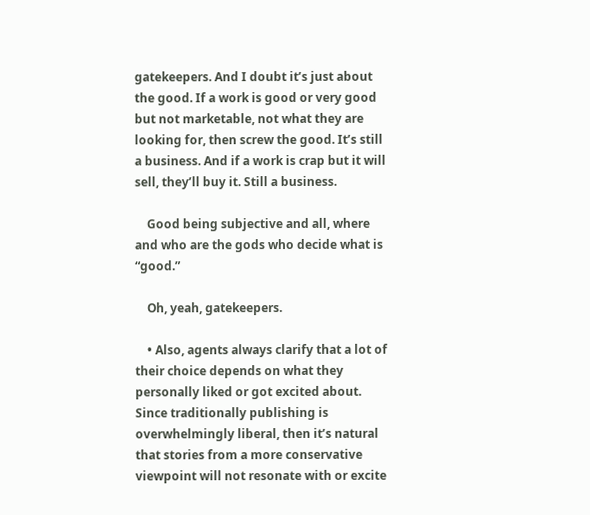gatekeepers. And I doubt it’s just about the good. If a work is good or very good but not marketable, not what they are looking for, then screw the good. It’s still a business. And if a work is crap but it will sell, they’ll buy it. Still a business.

    Good being subjective and all, where and who are the gods who decide what is “good.”

    Oh, yeah, gatekeepers.

    • Also, agents always clarify that a lot of their choice depends on what they personally liked or got excited about. Since traditionally publishing is overwhelmingly liberal, then it’s natural that stories from a more conservative viewpoint will not resonate with or excite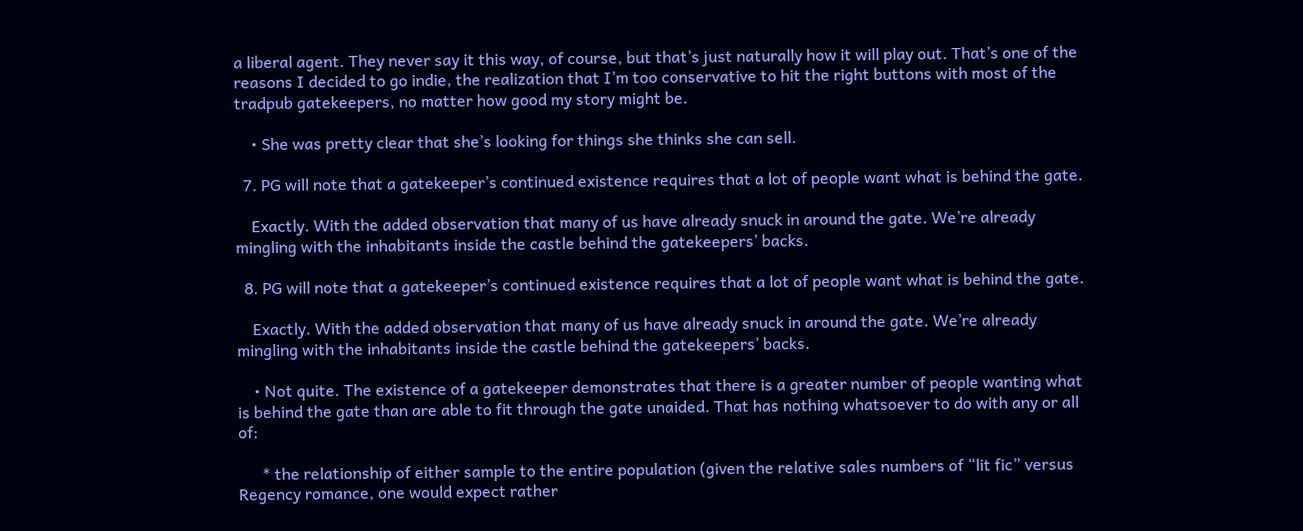a liberal agent. They never say it this way, of course, but that’s just naturally how it will play out. That’s one of the reasons I decided to go indie, the realization that I’m too conservative to hit the right buttons with most of the tradpub gatekeepers, no matter how good my story might be.

    • She was pretty clear that she’s looking for things she thinks she can sell.

  7. PG will note that a gatekeeper’s continued existence requires that a lot of people want what is behind the gate.

    Exactly. With the added observation that many of us have already snuck in around the gate. We’re already mingling with the inhabitants inside the castle behind the gatekeepers’ backs.

  8. PG will note that a gatekeeper’s continued existence requires that a lot of people want what is behind the gate.

    Exactly. With the added observation that many of us have already snuck in around the gate. We’re already mingling with the inhabitants inside the castle behind the gatekeepers’ backs.

    • Not quite. The existence of a gatekeeper demonstrates that there is a greater number of people wanting what is behind the gate than are able to fit through the gate unaided. That has nothing whatsoever to do with any or all of:

      * the relationship of either sample to the entire population (given the relative sales numbers of “lit fic” versus Regency romance, one would expect rather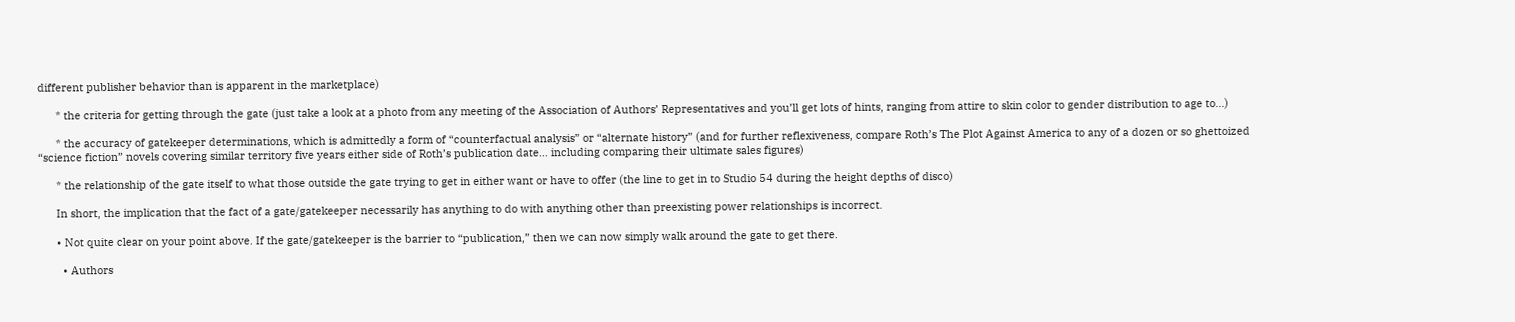different publisher behavior than is apparent in the marketplace)

      * the criteria for getting through the gate (just take a look at a photo from any meeting of the Association of Authors’ Representatives and you’ll get lots of hints, ranging from attire to skin color to gender distribution to age to…)

      * the accuracy of gatekeeper determinations, which is admittedly a form of “counterfactual analysis” or “alternate history” (and for further reflexiveness, compare Roth’s The Plot Against America to any of a dozen or so ghettoized “science fiction” novels covering similar territory five years either side of Roth’s publication date… including comparing their ultimate sales figures)

      * the relationship of the gate itself to what those outside the gate trying to get in either want or have to offer (the line to get in to Studio 54 during the height depths of disco)

      In short, the implication that the fact of a gate/gatekeeper necessarily has anything to do with anything other than preexisting power relationships is incorrect.

      • Not quite clear on your point above. If the gate/gatekeeper is the barrier to “publication,” then we can now simply walk around the gate to get there.

        • Authors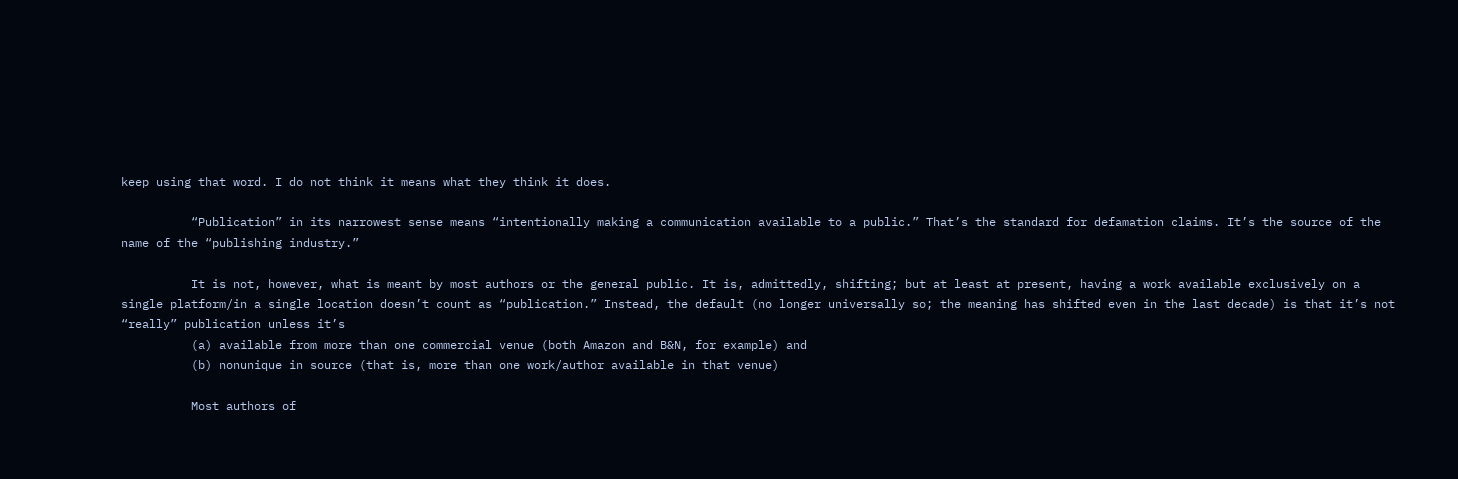keep using that word. I do not think it means what they think it does.

          “Publication” in its narrowest sense means “intentionally making a communication available to a public.” That’s the standard for defamation claims. It’s the source of the name of the “publishing industry.”

          It is not, however, what is meant by most authors or the general public. It is, admittedly, shifting; but at least at present, having a work available exclusively on a single platform/in a single location doesn’t count as “publication.” Instead, the default (no longer universally so; the meaning has shifted even in the last decade) is that it’s not “really” publication unless it’s
          (a) available from more than one commercial venue (both Amazon and B&N, for example) and
          (b) nonunique in source (that is, more than one work/author available in that venue)

          Most authors of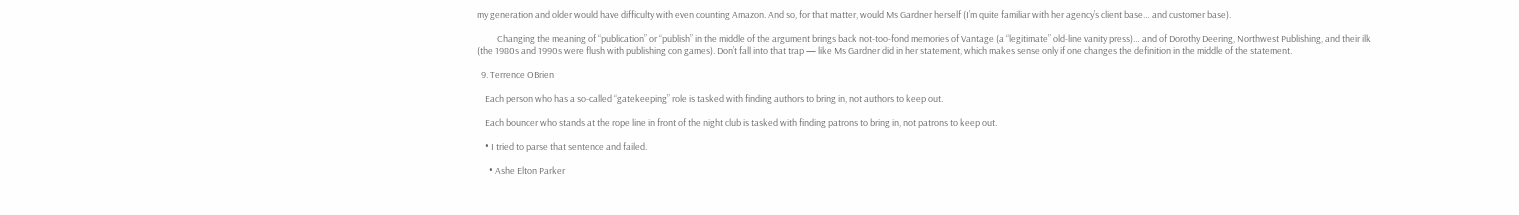my generation and older would have difficulty with even counting Amazon. And so, for that matter, would Ms Gardner herself (I’m quite familiar with her agency’s client base… and customer base).

          Changing the meaning of “publication” or “publish” in the middle of the argument brings back not-too-fond memories of Vantage (a “legitimate” old-line vanity press)… and of Dorothy Deering, Northwest Publishing, and their ilk (the 1980s and 1990s were flush with publishing con games). Don’t fall into that trap — like Ms Gardner did in her statement, which makes sense only if one changes the definition in the middle of the statement.

  9. Terrence OBrien

    Each person who has a so-called “gatekeeping” role is tasked with finding authors to bring in, not authors to keep out.

    Each bouncer who stands at the rope line in front of the night club is tasked with finding patrons to bring in, not patrons to keep out.

    • I tried to parse that sentence and failed.

      • Ashe Elton Parker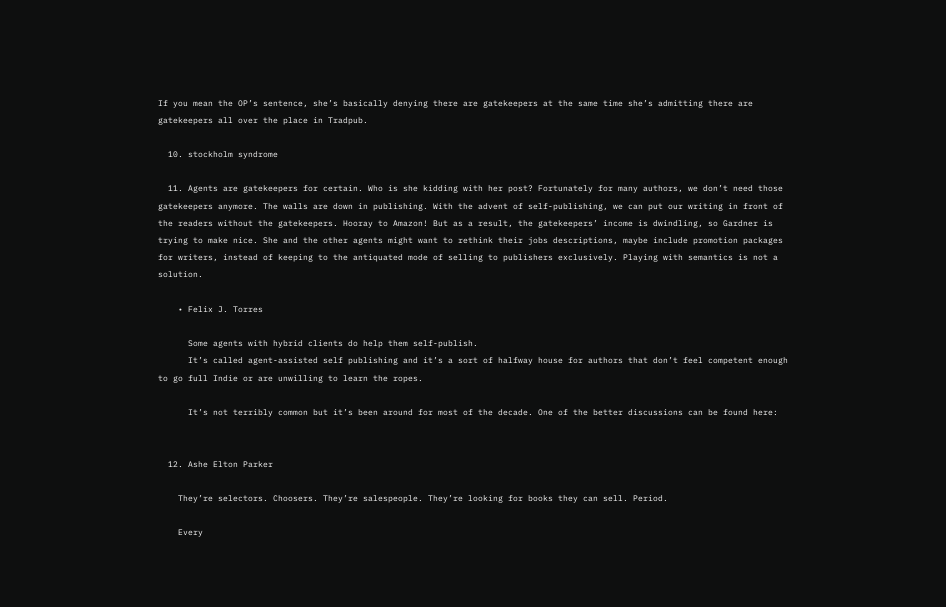If you mean the OP’s sentence, she’s basically denying there are gatekeepers at the same time she’s admitting there are gatekeepers all over the place in Tradpub.

  10. stockholm syndrome

  11. Agents are gatekeepers for certain. Who is she kidding with her post? Fortunately for many authors, we don’t need those gatekeepers anymore. The walls are down in publishing. With the advent of self-publishing, we can put our writing in front of the readers without the gatekeepers. Hooray to Amazon! But as a result, the gatekeepers’ income is dwindling, so Gardner is trying to make nice. She and the other agents might want to rethink their jobs descriptions, maybe include promotion packages for writers, instead of keeping to the antiquated mode of selling to publishers exclusively. Playing with semantics is not a solution.

    • Felix J. Torres

      Some agents with hybrid clients do help them self-publish.
      It’s called agent-assisted self publishing and it’s a sort of halfway house for authors that don’t feel competent enough to go full Indie or are unwilling to learn the ropes.

      It’s not terribly common but it’s been around for most of the decade. One of the better discussions can be found here:


  12. Ashe Elton Parker

    They’re selectors. Choosers. They’re salespeople. They’re looking for books they can sell. Period.

    Every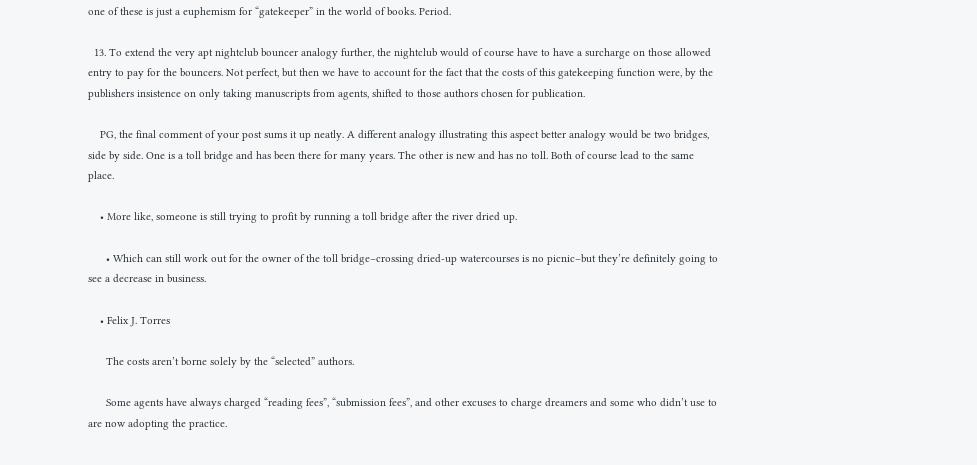one of these is just a euphemism for “gatekeeper” in the world of books. Period.

  13. To extend the very apt nightclub bouncer analogy further, the nightclub would of course have to have a surcharge on those allowed entry to pay for the bouncers. Not perfect, but then we have to account for the fact that the costs of this gatekeeping function were, by the publishers insistence on only taking manuscripts from agents, shifted to those authors chosen for publication.

    PG, the final comment of your post sums it up neatly. A different analogy illustrating this aspect better analogy would be two bridges, side by side. One is a toll bridge and has been there for many years. The other is new and has no toll. Both of course lead to the same place.

    • More like, someone is still trying to profit by running a toll bridge after the river dried up.

      • Which can still work out for the owner of the toll bridge–crossing dried-up watercourses is no picnic–but they’re definitely going to see a decrease in business.

    • Felix J. Torres

      The costs aren’t borne solely by the “selected” authors.

      Some agents have always charged “reading fees”, “submission fees”, and other excuses to charge dreamers and some who didn’t use to are now adopting the practice.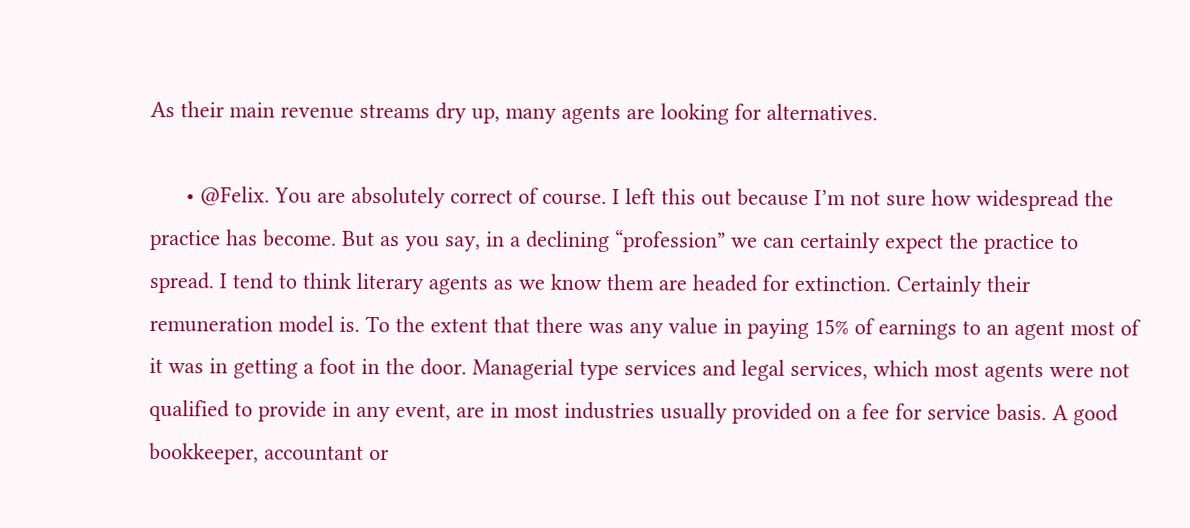As their main revenue streams dry up, many agents are looking for alternatives.

      • @Felix. You are absolutely correct of course. I left this out because I’m not sure how widespread the practice has become. But as you say, in a declining “profession” we can certainly expect the practice to spread. I tend to think literary agents as we know them are headed for extinction. Certainly their remuneration model is. To the extent that there was any value in paying 15% of earnings to an agent most of it was in getting a foot in the door. Managerial type services and legal services, which most agents were not qualified to provide in any event, are in most industries usually provided on a fee for service basis. A good bookkeeper, accountant or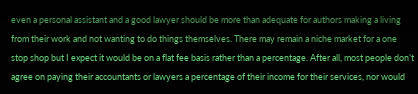even a personal assistant and a good lawyer should be more than adequate for authors making a living from their work and not wanting to do things themselves. There may remain a niche market for a one stop shop but I expect it would be on a flat fee basis rather than a percentage. After all, most people don’t agree on paying their accountants or lawyers a percentage of their income for their services, nor would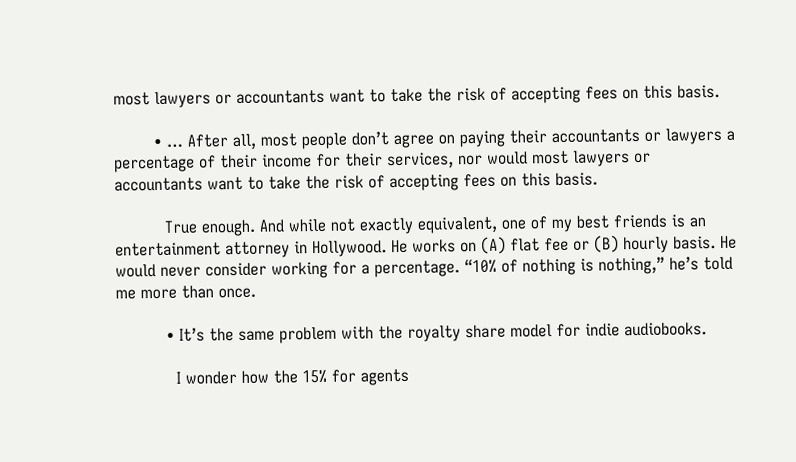most lawyers or accountants want to take the risk of accepting fees on this basis.

        • … After all, most people don’t agree on paying their accountants or lawyers a percentage of their income for their services, nor would most lawyers or accountants want to take the risk of accepting fees on this basis.

          True enough. And while not exactly equivalent, one of my best friends is an entertainment attorney in Hollywood. He works on (A) flat fee or (B) hourly basis. He would never consider working for a percentage. “10% of nothing is nothing,” he’s told me more than once.

          • It’s the same problem with the royalty share model for indie audiobooks.

            I wonder how the 15% for agents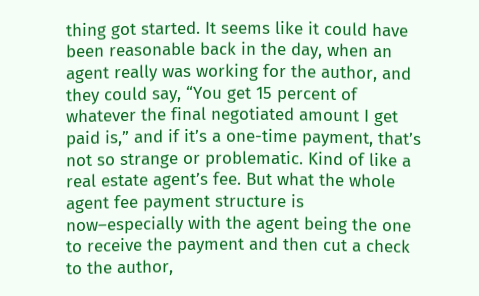thing got started. It seems like it could have been reasonable back in the day, when an agent really was working for the author, and they could say, “You get 15 percent of whatever the final negotiated amount I get paid is,” and if it’s a one-time payment, that’s not so strange or problematic. Kind of like a real estate agent’s fee. But what the whole agent fee payment structure is now–especially with the agent being the one to receive the payment and then cut a check to the author,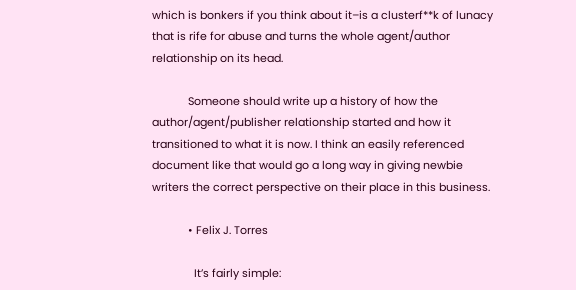which is bonkers if you think about it–is a clusterf**k of lunacy that is rife for abuse and turns the whole agent/author relationship on its head.

            Someone should write up a history of how the author/agent/publisher relationship started and how it transitioned to what it is now. I think an easily referenced document like that would go a long way in giving newbie writers the correct perspective on their place in this business.

            • Felix J. Torres

              It’s fairly simple: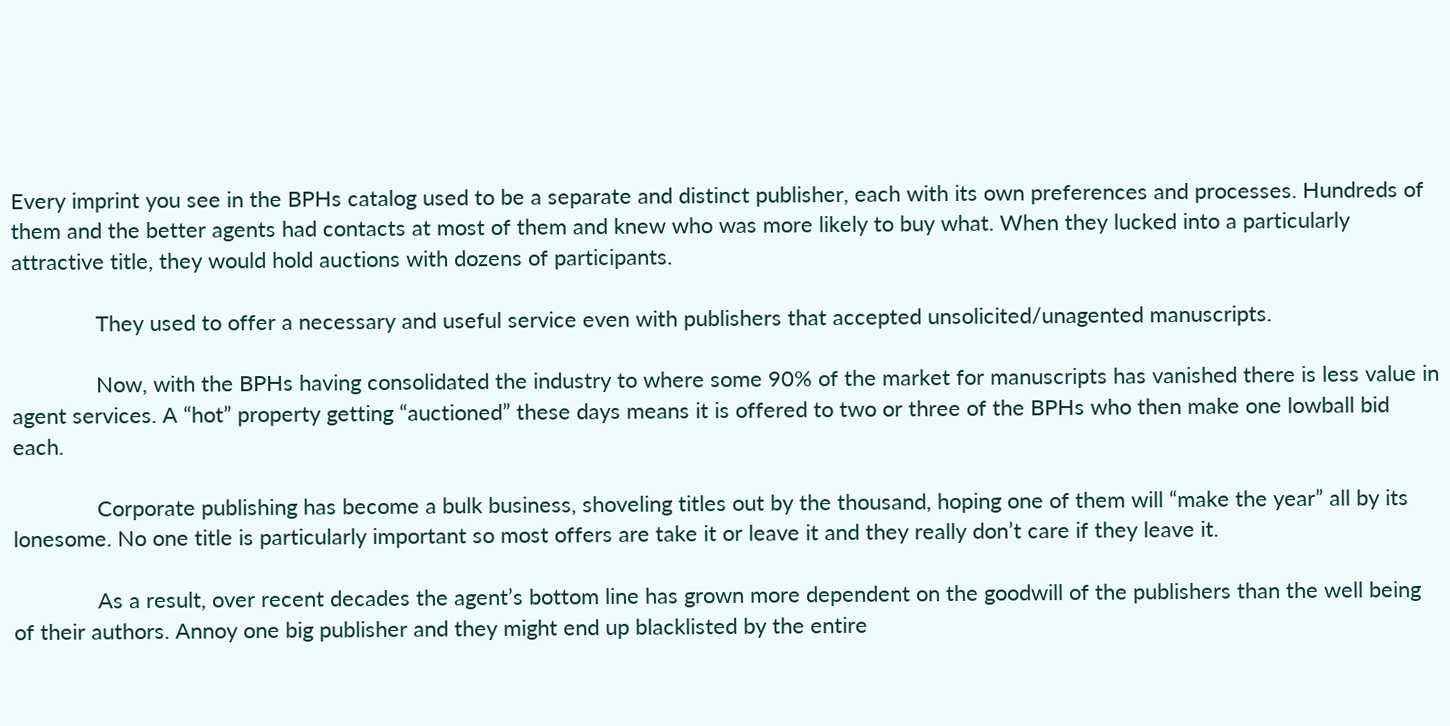Every imprint you see in the BPHs catalog used to be a separate and distinct publisher, each with its own preferences and processes. Hundreds of them and the better agents had contacts at most of them and knew who was more likely to buy what. When they lucked into a particularly attractive title, they would hold auctions with dozens of participants.

              They used to offer a necessary and useful service even with publishers that accepted unsolicited/unagented manuscripts.

              Now, with the BPHs having consolidated the industry to where some 90% of the market for manuscripts has vanished there is less value in agent services. A “hot” property getting “auctioned” these days means it is offered to two or three of the BPHs who then make one lowball bid each.

              Corporate publishing has become a bulk business, shoveling titles out by the thousand, hoping one of them will “make the year” all by its lonesome. No one title is particularly important so most offers are take it or leave it and they really don’t care if they leave it.

              As a result, over recent decades the agent’s bottom line has grown more dependent on the goodwill of the publishers than the well being of their authors. Annoy one big publisher and they might end up blacklisted by the entire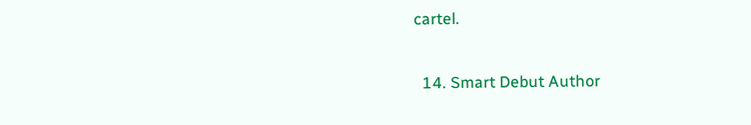cartel.

  14. Smart Debut Author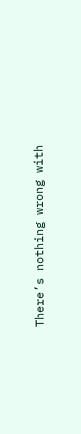There’s nothing wrong with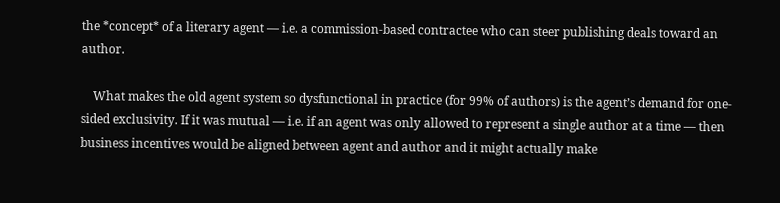the *concept* of a literary agent — i.e. a commission-based contractee who can steer publishing deals toward an author.

    What makes the old agent system so dysfunctional in practice (for 99% of authors) is the agent’s demand for one-sided exclusivity. If it was mutual — i.e. if an agent was only allowed to represent a single author at a time — then business incentives would be aligned between agent and author and it might actually make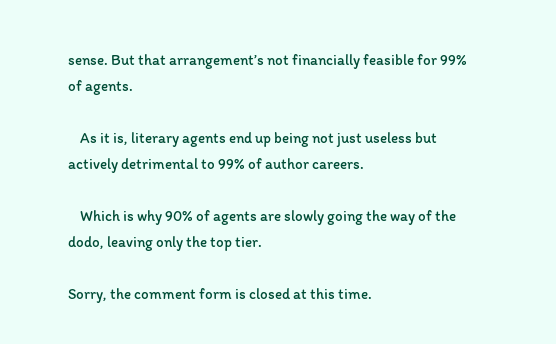sense. But that arrangement’s not financially feasible for 99% of agents.

    As it is, literary agents end up being not just useless but actively detrimental to 99% of author careers.

    Which is why 90% of agents are slowly going the way of the dodo, leaving only the top tier.

Sorry, the comment form is closed at this time.